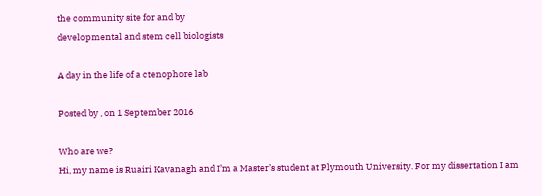the community site for and by
developmental and stem cell biologists

A day in the life of a ctenophore lab

Posted by , on 1 September 2016

Who are we?
Hi, my name is Ruairi Kavanagh and I’m a Master’s student at Plymouth University. For my dissertation I am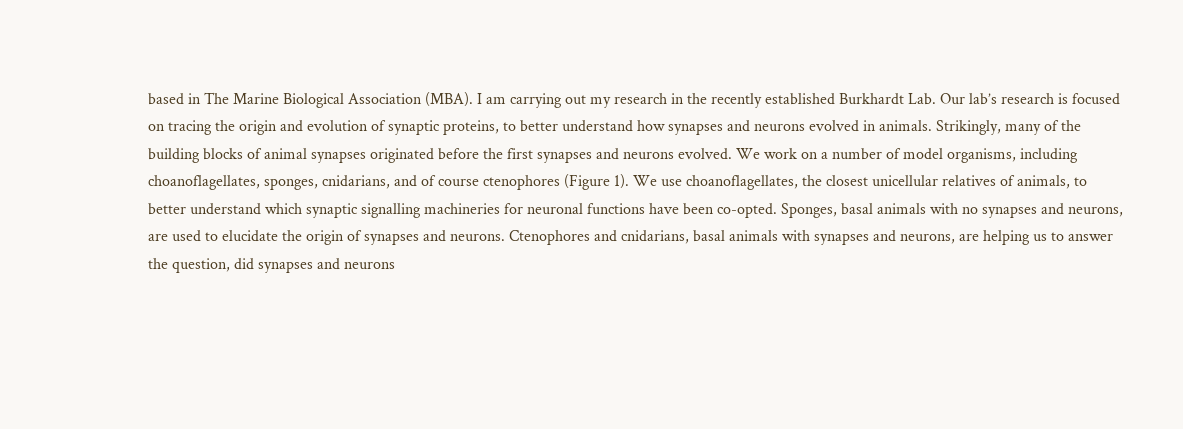based in The Marine Biological Association (MBA). I am carrying out my research in the recently established Burkhardt Lab. Our lab’s research is focused on tracing the origin and evolution of synaptic proteins, to better understand how synapses and neurons evolved in animals. Strikingly, many of the building blocks of animal synapses originated before the first synapses and neurons evolved. We work on a number of model organisms, including choanoflagellates, sponges, cnidarians, and of course ctenophores (Figure 1). We use choanoflagellates, the closest unicellular relatives of animals, to better understand which synaptic signalling machineries for neuronal functions have been co-opted. Sponges, basal animals with no synapses and neurons, are used to elucidate the origin of synapses and neurons. Ctenophores and cnidarians, basal animals with synapses and neurons, are helping us to answer the question, did synapses and neurons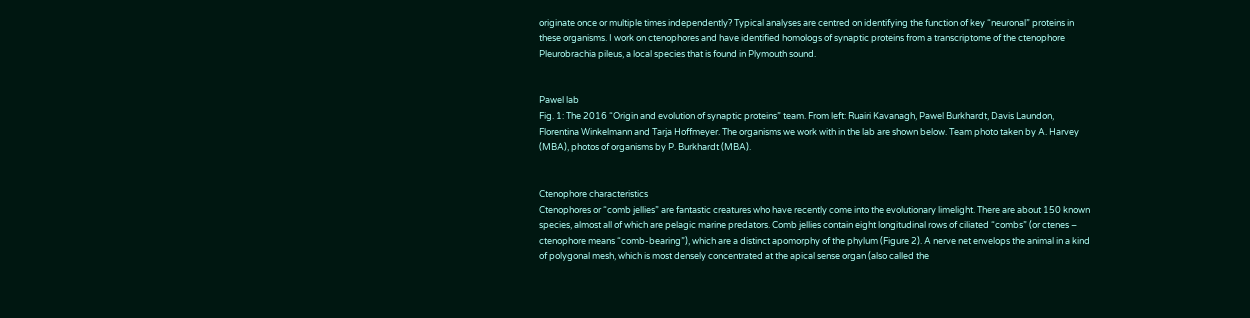originate once or multiple times independently? Typical analyses are centred on identifying the function of key “neuronal” proteins in these organisms. I work on ctenophores and have identified homologs of synaptic proteins from a transcriptome of the ctenophore Pleurobrachia pileus, a local species that is found in Plymouth sound.


Pawel lab
Fig. 1: The 2016 “Origin and evolution of synaptic proteins” team. From left: Ruairi Kavanagh, Pawel Burkhardt, Davis Laundon, Florentina Winkelmann and Tarja Hoffmeyer. The organisms we work with in the lab are shown below. Team photo taken by A. Harvey (MBA), photos of organisms by P. Burkhardt (MBA).


Ctenophore characteristics
Ctenophores or “comb jellies” are fantastic creatures who have recently come into the evolutionary limelight. There are about 150 known species, almost all of which are pelagic marine predators. Comb jellies contain eight longitudinal rows of ciliated “combs” (or ctenes – ctenophore means “comb-bearing”), which are a distinct apomorphy of the phylum (Figure 2). A nerve net envelops the animal in a kind of polygonal mesh, which is most densely concentrated at the apical sense organ (also called the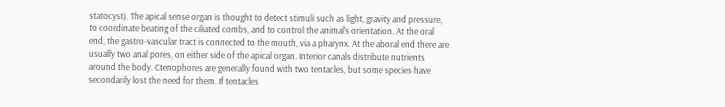statocyst). The apical sense organ is thought to detect stimuli such as light, gravity and pressure, to coordinate beating of the ciliated combs, and to control the animal’s orientation. At the oral end, the gastro-vascular tract is connected to the mouth, via a pharynx. At the aboral end there are usually two anal pores, on either side of the apical organ. Interior canals distribute nutrients around the body. Ctenophores are generally found with two tentacles, but some species have secondarily lost the need for them. If tentacles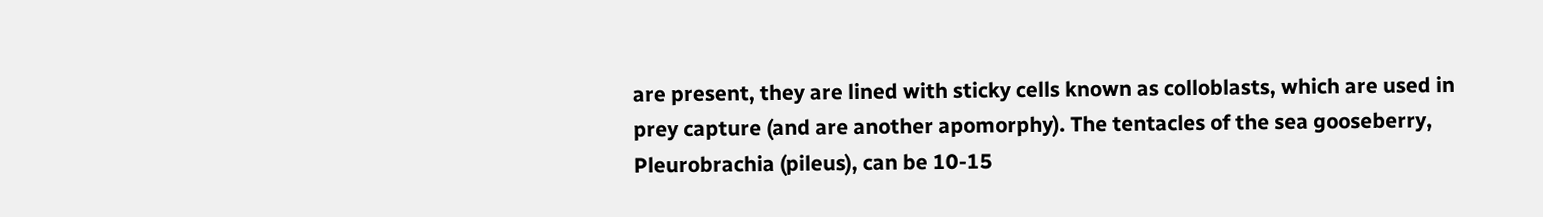are present, they are lined with sticky cells known as colloblasts, which are used in prey capture (and are another apomorphy). The tentacles of the sea gooseberry, Pleurobrachia (pileus), can be 10-15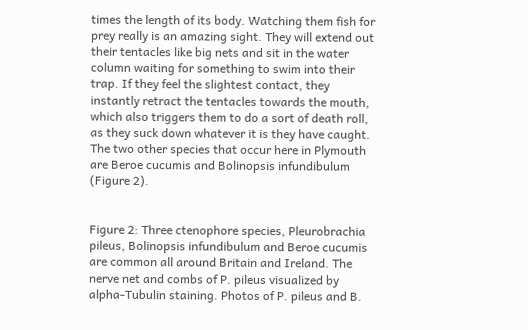times the length of its body. Watching them fish for prey really is an amazing sight. They will extend out their tentacles like big nets and sit in the water column waiting for something to swim into their trap. If they feel the slightest contact, they instantly retract the tentacles towards the mouth, which also triggers them to do a sort of death roll, as they suck down whatever it is they have caught. The two other species that occur here in Plymouth are Beroe cucumis and Bolinopsis infundibulum (Figure 2).


Figure 2: Three ctenophore species, Pleurobrachia pileus, Bolinopsis infundibulum and Beroe cucumis are common all around Britain and Ireland. The nerve net and combs of P. pileus visualized by alpha-Tubulin staining. Photos of P. pileus and B.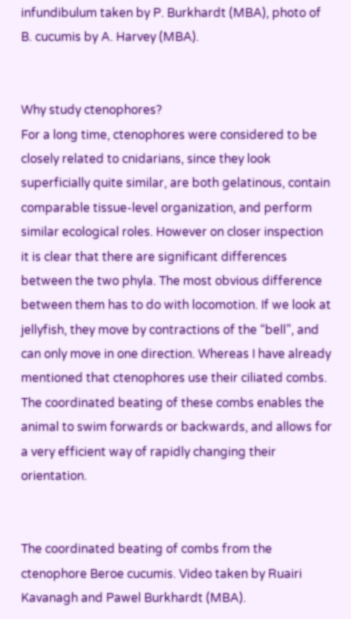infundibulum taken by P. Burkhardt (MBA), photo of B. cucumis by A. Harvey (MBA).


Why study ctenophores?
For a long time, ctenophores were considered to be closely related to cnidarians, since they look superficially quite similar, are both gelatinous, contain comparable tissue-level organization, and perform similar ecological roles. However on closer inspection it is clear that there are significant differences between the two phyla. The most obvious difference between them has to do with locomotion. If we look at jellyfish, they move by contractions of the “bell”, and can only move in one direction. Whereas I have already mentioned that ctenophores use their ciliated combs. The coordinated beating of these combs enables the animal to swim forwards or backwards, and allows for a very efficient way of rapidly changing their orientation.


The coordinated beating of combs from the ctenophore Beroe cucumis. Video taken by Ruairi Kavanagh and Pawel Burkhardt (MBA).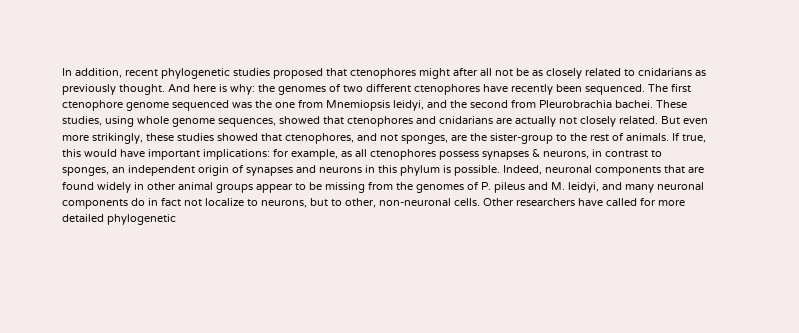In addition, recent phylogenetic studies proposed that ctenophores might after all not be as closely related to cnidarians as previously thought. And here is why: the genomes of two different ctenophores have recently been sequenced. The first ctenophore genome sequenced was the one from Mnemiopsis leidyi, and the second from Pleurobrachia bachei. These studies, using whole genome sequences, showed that ctenophores and cnidarians are actually not closely related. But even more strikingly, these studies showed that ctenophores, and not sponges, are the sister-group to the rest of animals. If true, this would have important implications: for example, as all ctenophores possess synapses & neurons, in contrast to sponges, an independent origin of synapses and neurons in this phylum is possible. Indeed, neuronal components that are found widely in other animal groups appear to be missing from the genomes of P. pileus and M. leidyi, and many neuronal components do in fact not localize to neurons, but to other, non-neuronal cells. Other researchers have called for more detailed phylogenetic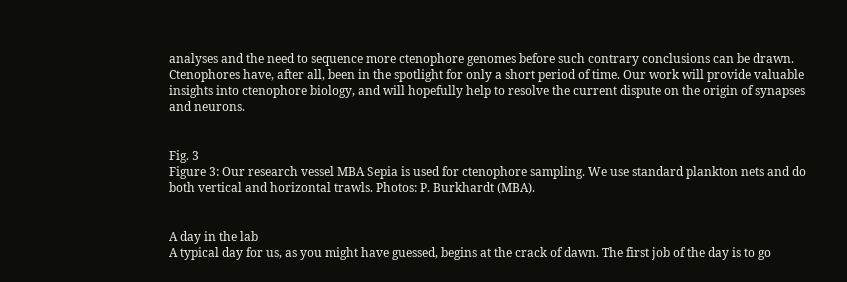analyses and the need to sequence more ctenophore genomes before such contrary conclusions can be drawn. Ctenophores have, after all, been in the spotlight for only a short period of time. Our work will provide valuable insights into ctenophore biology, and will hopefully help to resolve the current dispute on the origin of synapses and neurons.


Fig. 3
Figure 3: Our research vessel MBA Sepia is used for ctenophore sampling. We use standard plankton nets and do both vertical and horizontal trawls. Photos: P. Burkhardt (MBA).


A day in the lab
A typical day for us, as you might have guessed, begins at the crack of dawn. The first job of the day is to go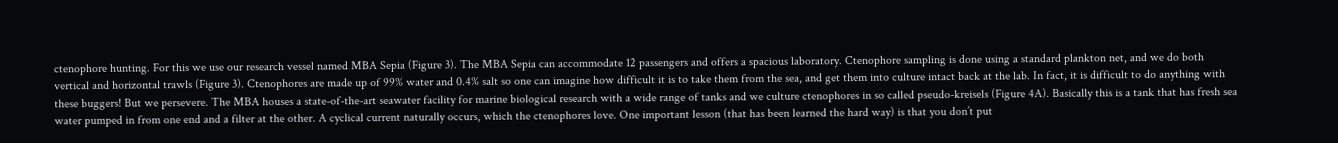ctenophore hunting. For this we use our research vessel named MBA Sepia (Figure 3). The MBA Sepia can accommodate 12 passengers and offers a spacious laboratory. Ctenophore sampling is done using a standard plankton net, and we do both vertical and horizontal trawls (Figure 3). Ctenophores are made up of 99% water and 0.4% salt so one can imagine how difficult it is to take them from the sea, and get them into culture intact back at the lab. In fact, it is difficult to do anything with these buggers! But we persevere. The MBA houses a state-of-the-art seawater facility for marine biological research with a wide range of tanks and we culture ctenophores in so called pseudo-kreisels (Figure 4A). Basically this is a tank that has fresh sea water pumped in from one end and a filter at the other. A cyclical current naturally occurs, which the ctenophores love. One important lesson (that has been learned the hard way) is that you don’t put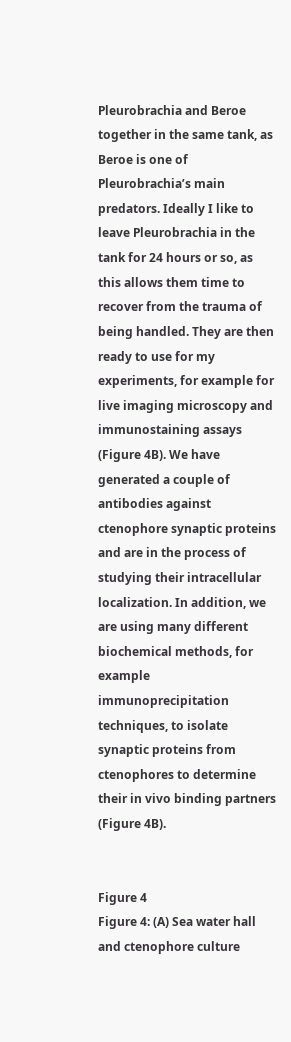Pleurobrachia and Beroe together in the same tank, as Beroe is one of Pleurobrachia’s main predators. Ideally I like to leave Pleurobrachia in the tank for 24 hours or so, as this allows them time to recover from the trauma of being handled. They are then ready to use for my experiments, for example for live imaging microscopy and immunostaining assays (Figure 4B). We have generated a couple of antibodies against ctenophore synaptic proteins and are in the process of studying their intracellular localization. In addition, we are using many different biochemical methods, for example immunoprecipitation techniques, to isolate synaptic proteins from ctenophores to determine their in vivo binding partners (Figure 4B).


Figure 4
Figure 4: (A) Sea water hall and ctenophore culture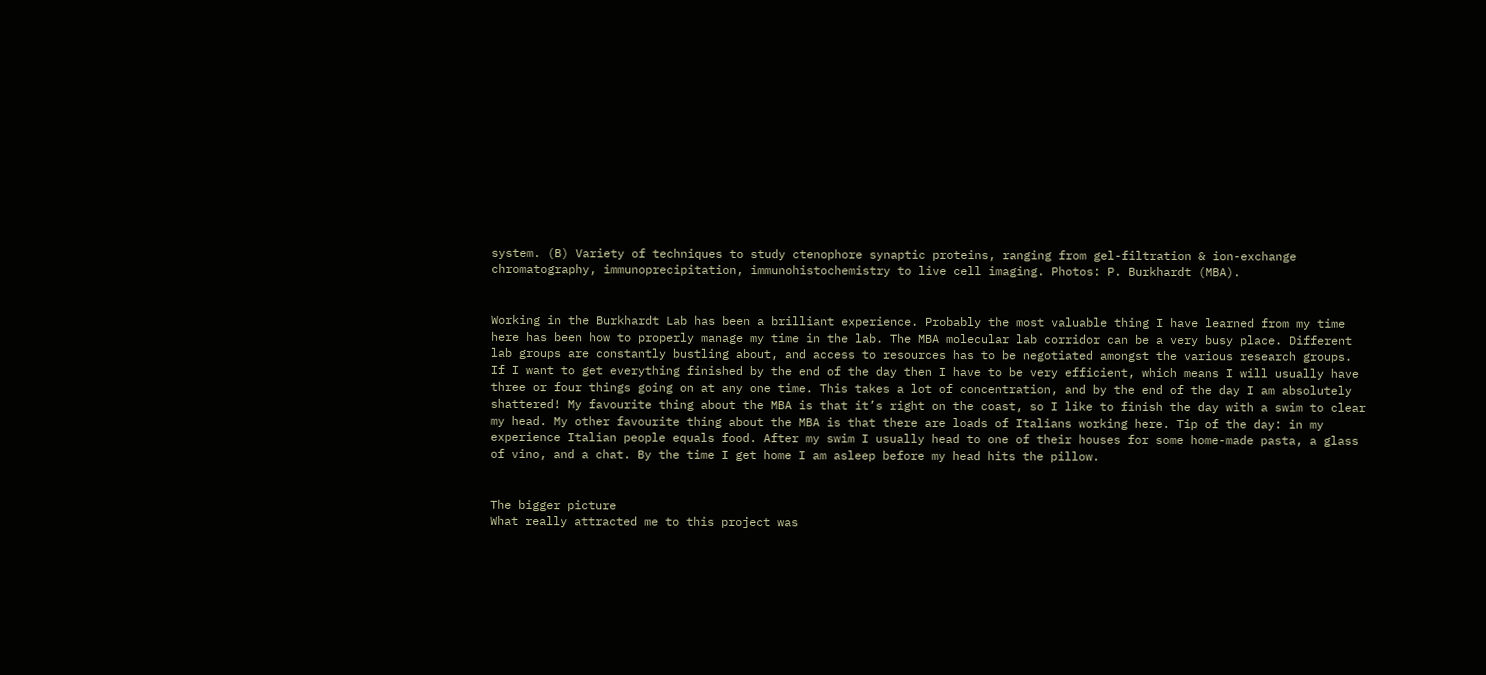system. (B) Variety of techniques to study ctenophore synaptic proteins, ranging from gel-filtration & ion-exchange chromatography, immunoprecipitation, immunohistochemistry to live cell imaging. Photos: P. Burkhardt (MBA).


Working in the Burkhardt Lab has been a brilliant experience. Probably the most valuable thing I have learned from my time here has been how to properly manage my time in the lab. The MBA molecular lab corridor can be a very busy place. Different lab groups are constantly bustling about, and access to resources has to be negotiated amongst the various research groups. If I want to get everything finished by the end of the day then I have to be very efficient, which means I will usually have three or four things going on at any one time. This takes a lot of concentration, and by the end of the day I am absolutely shattered! My favourite thing about the MBA is that it’s right on the coast, so I like to finish the day with a swim to clear my head. My other favourite thing about the MBA is that there are loads of Italians working here. Tip of the day: in my experience Italian people equals food. After my swim I usually head to one of their houses for some home-made pasta, a glass of vino, and a chat. By the time I get home I am asleep before my head hits the pillow.


The bigger picture
What really attracted me to this project was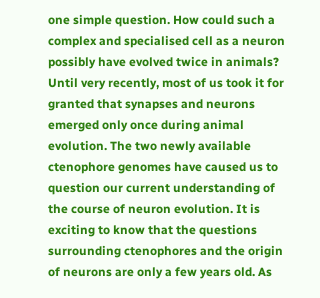one simple question. How could such a complex and specialised cell as a neuron possibly have evolved twice in animals? Until very recently, most of us took it for granted that synapses and neurons emerged only once during animal evolution. The two newly available ctenophore genomes have caused us to question our current understanding of the course of neuron evolution. It is exciting to know that the questions surrounding ctenophores and the origin of neurons are only a few years old. As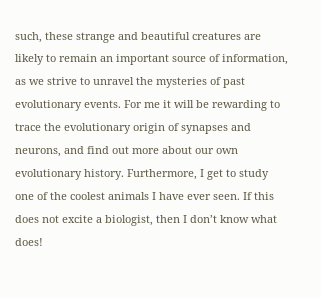such, these strange and beautiful creatures are likely to remain an important source of information, as we strive to unravel the mysteries of past evolutionary events. For me it will be rewarding to trace the evolutionary origin of synapses and neurons, and find out more about our own evolutionary history. Furthermore, I get to study one of the coolest animals I have ever seen. If this does not excite a biologist, then I don’t know what does!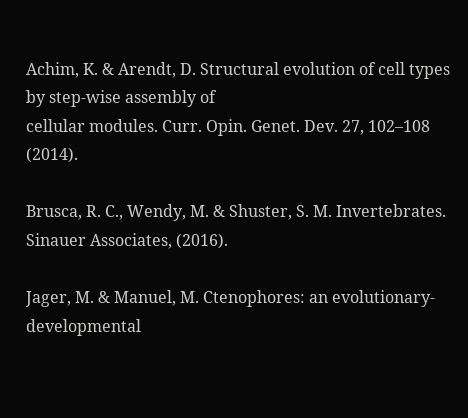Achim, K. & Arendt, D. Structural evolution of cell types by step-wise assembly of
cellular modules. Curr. Opin. Genet. Dev. 27, 102–108 (2014).

Brusca, R. C., Wendy, M. & Shuster, S. M. Invertebrates. Sinauer Associates, (2016).

Jager, M. & Manuel, M. Ctenophores: an evolutionary-developmental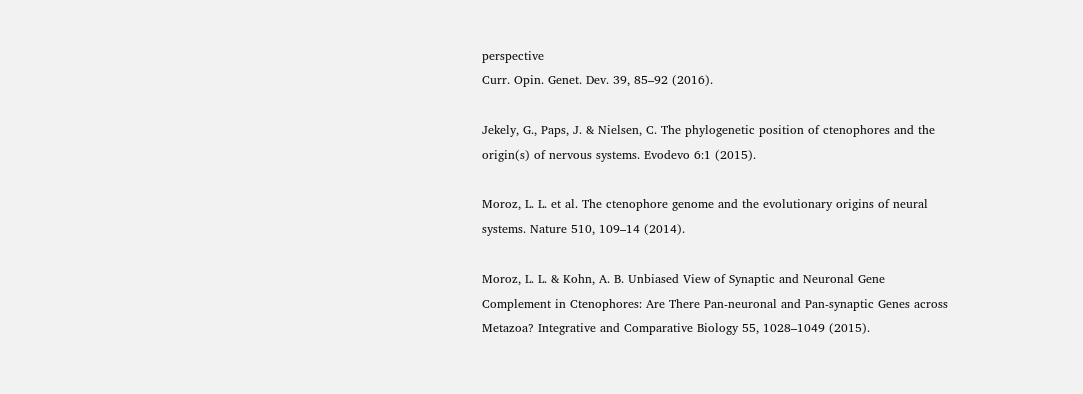perspective
Curr. Opin. Genet. Dev. 39, 85–92 (2016).

Jekely, G., Paps, J. & Nielsen, C. The phylogenetic position of ctenophores and the
origin(s) of nervous systems. Evodevo 6:1 (2015).

Moroz, L. L. et al. The ctenophore genome and the evolutionary origins of neural
systems. Nature 510, 109–14 (2014).

Moroz, L. L. & Kohn, A. B. Unbiased View of Synaptic and Neuronal Gene
Complement in Ctenophores: Are There Pan-neuronal and Pan-synaptic Genes across
Metazoa? Integrative and Comparative Biology 55, 1028–1049 (2015).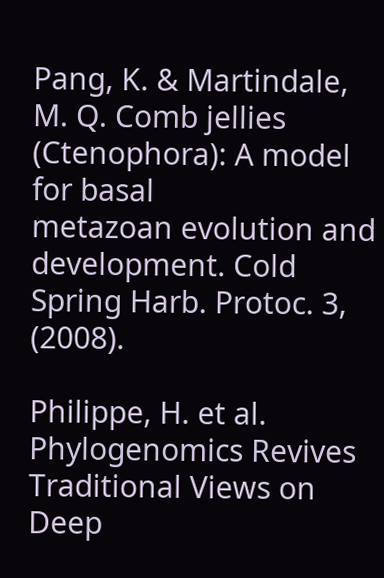Pang, K. & Martindale, M. Q. Comb jellies (Ctenophora): A model for basal
metazoan evolution and development. Cold Spring Harb. Protoc. 3, (2008).

Philippe, H. et al. Phylogenomics Revives Traditional Views on Deep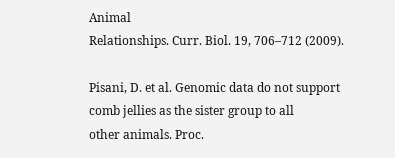Animal
Relationships. Curr. Biol. 19, 706–712 (2009).

Pisani, D. et al. Genomic data do not support comb jellies as the sister group to all
other animals. Proc.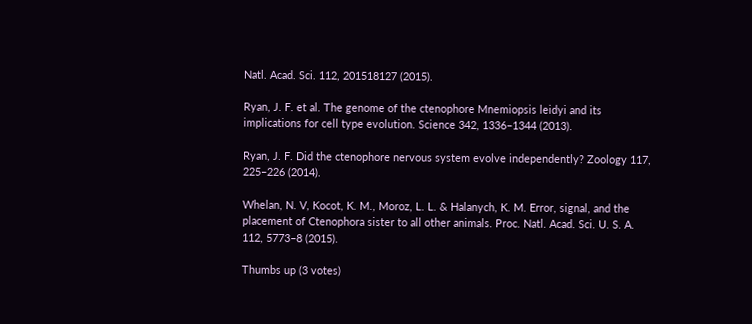Natl. Acad. Sci. 112, 201518127 (2015).

Ryan, J. F. et al. The genome of the ctenophore Mnemiopsis leidyi and its
implications for cell type evolution. Science 342, 1336–1344 (2013).

Ryan, J. F. Did the ctenophore nervous system evolve independently? Zoology 117,
225–226 (2014).

Whelan, N. V, Kocot, K. M., Moroz, L. L. & Halanych, K. M. Error, signal, and the
placement of Ctenophora sister to all other animals. Proc. Natl. Acad. Sci. U. S. A.
112, 5773–8 (2015).

Thumbs up (3 votes)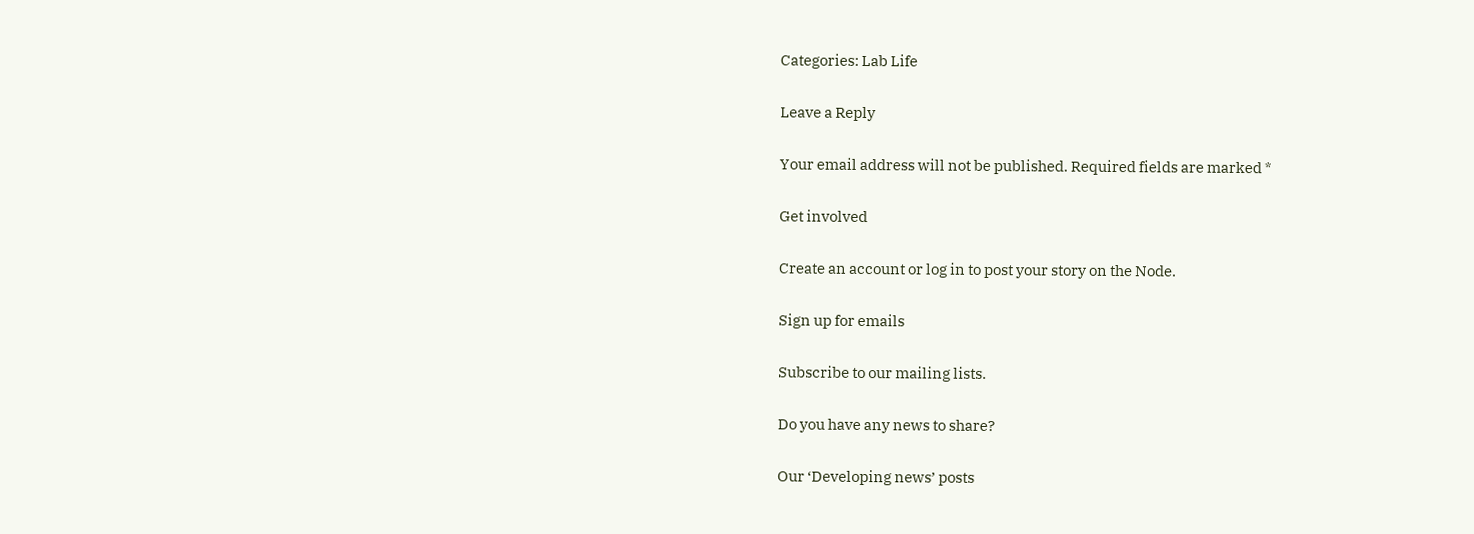Categories: Lab Life

Leave a Reply

Your email address will not be published. Required fields are marked *

Get involved

Create an account or log in to post your story on the Node.

Sign up for emails

Subscribe to our mailing lists.

Do you have any news to share?

Our ‘Developing news’ posts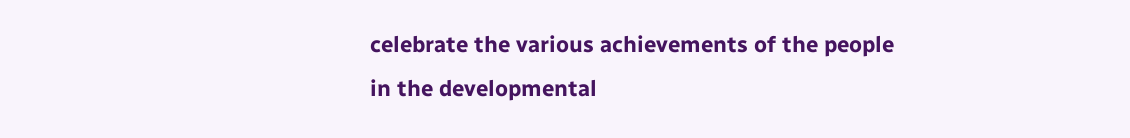celebrate the various achievements of the people in the developmental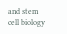and stem cell biology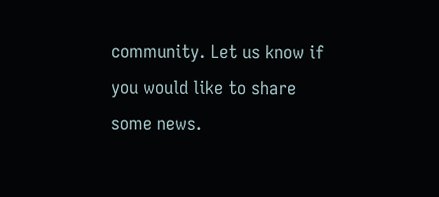community. Let us know if you would like to share some news.